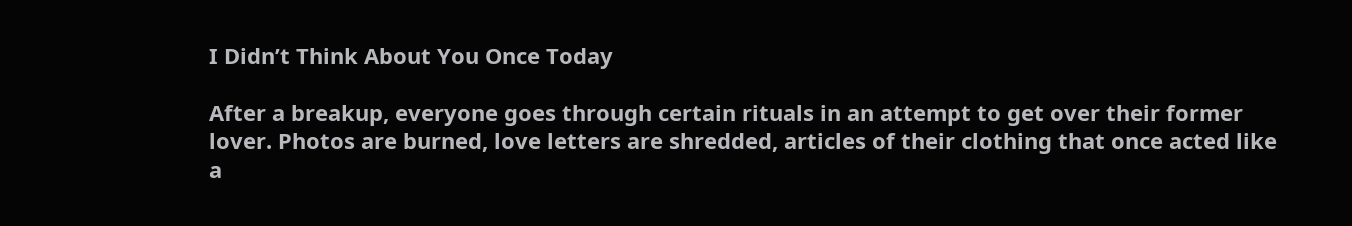I Didn’t Think About You Once Today

After a breakup, everyone goes through certain rituals in an attempt to get over their former lover. Photos are burned, love letters are shredded, articles of their clothing that once acted like a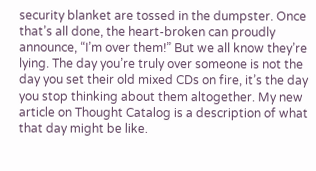security blanket are tossed in the dumpster. Once that’s all done, the heart-broken can proudly announce, “I’m over them!” But we all know they’re lying. The day you’re truly over someone is not the day you set their old mixed CDs on fire, it’s the day you stop thinking about them altogether. My new article on Thought Catalog is a description of what that day might be like.